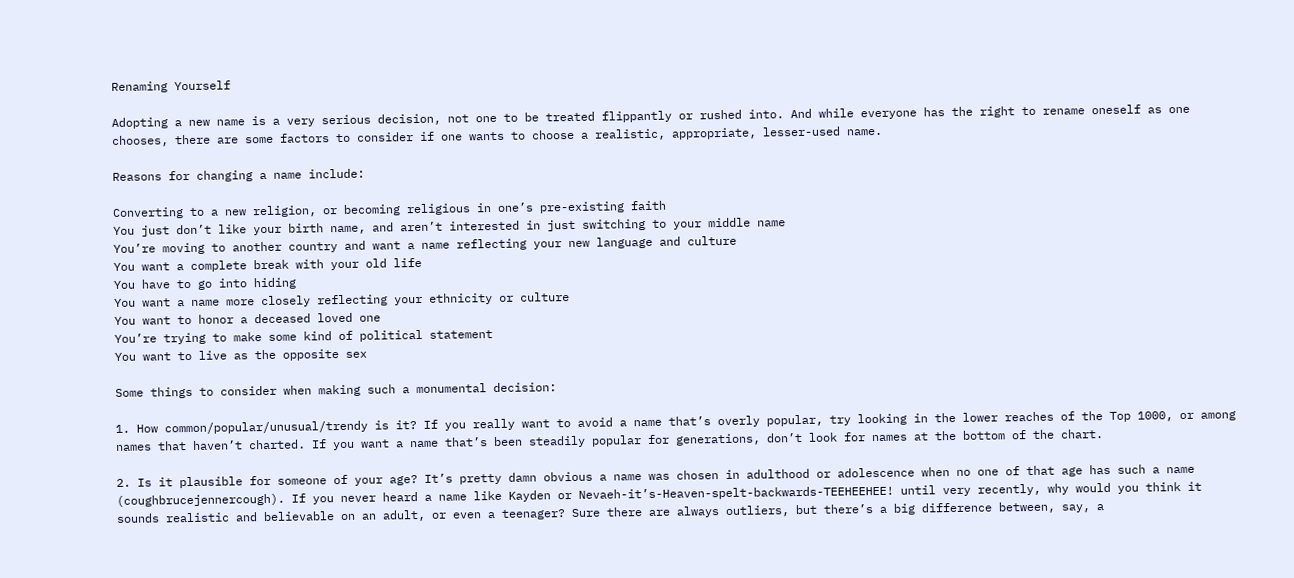Renaming Yourself

Adopting a new name is a very serious decision, not one to be treated flippantly or rushed into. And while everyone has the right to rename oneself as one chooses, there are some factors to consider if one wants to choose a realistic, appropriate, lesser-used name.

Reasons for changing a name include:

Converting to a new religion, or becoming religious in one’s pre-existing faith
You just don’t like your birth name, and aren’t interested in just switching to your middle name
You’re moving to another country and want a name reflecting your new language and culture
You want a complete break with your old life
You have to go into hiding
You want a name more closely reflecting your ethnicity or culture
You want to honor a deceased loved one
You’re trying to make some kind of political statement
You want to live as the opposite sex

Some things to consider when making such a monumental decision:

1. How common/popular/unusual/trendy is it? If you really want to avoid a name that’s overly popular, try looking in the lower reaches of the Top 1000, or among names that haven’t charted. If you want a name that’s been steadily popular for generations, don’t look for names at the bottom of the chart.

2. Is it plausible for someone of your age? It’s pretty damn obvious a name was chosen in adulthood or adolescence when no one of that age has such a name (coughbrucejennercough). If you never heard a name like Kayden or Nevaeh-it’s-Heaven-spelt-backwards-TEEHEEHEE! until very recently, why would you think it sounds realistic and believable on an adult, or even a teenager? Sure there are always outliers, but there’s a big difference between, say, a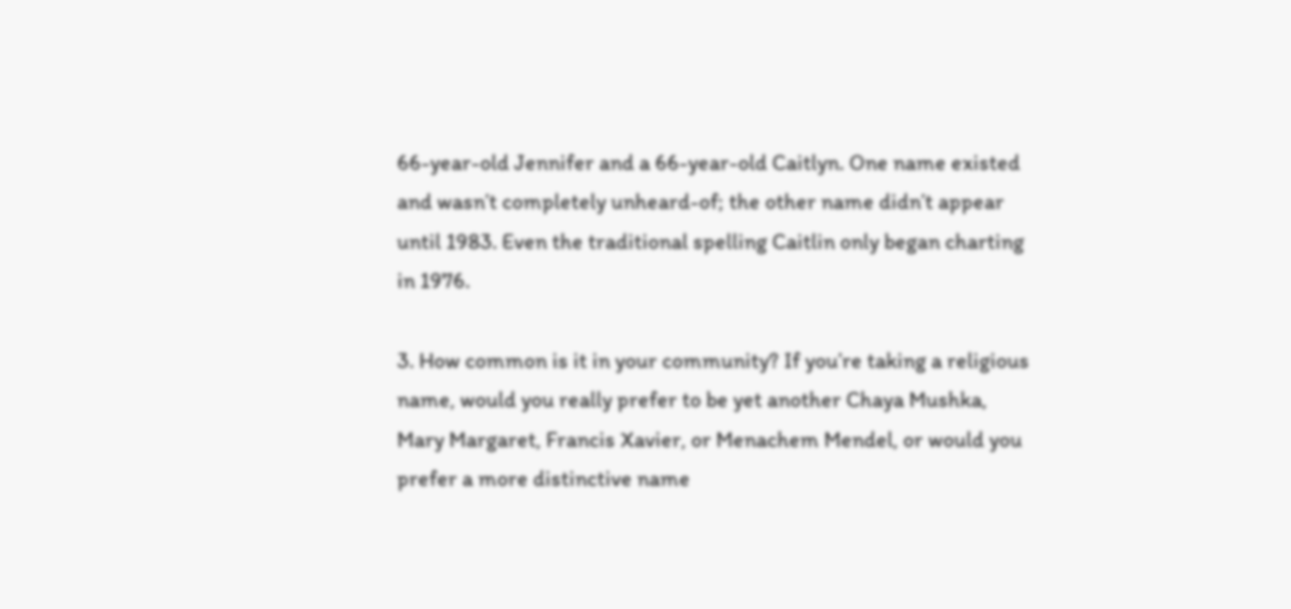66-year-old Jennifer and a 66-year-old Caitlyn. One name existed and wasn’t completely unheard-of; the other name didn’t appear until 1983. Even the traditional spelling Caitlin only began charting in 1976.

3. How common is it in your community? If you’re taking a religious name, would you really prefer to be yet another Chaya Mushka, Mary Margaret, Francis Xavier, or Menachem Mendel, or would you prefer a more distinctive name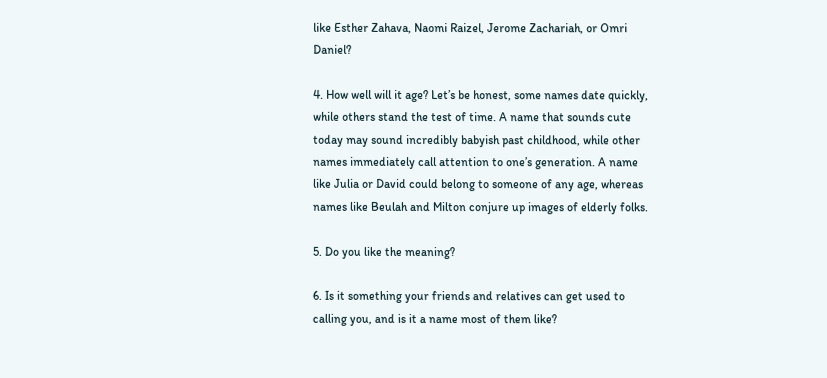like Esther Zahava, Naomi Raizel, Jerome Zachariah, or Omri Daniel?

4. How well will it age? Let’s be honest, some names date quickly, while others stand the test of time. A name that sounds cute today may sound incredibly babyish past childhood, while other names immediately call attention to one’s generation. A name like Julia or David could belong to someone of any age, whereas names like Beulah and Milton conjure up images of elderly folks.

5. Do you like the meaning?

6. Is it something your friends and relatives can get used to calling you, and is it a name most of them like?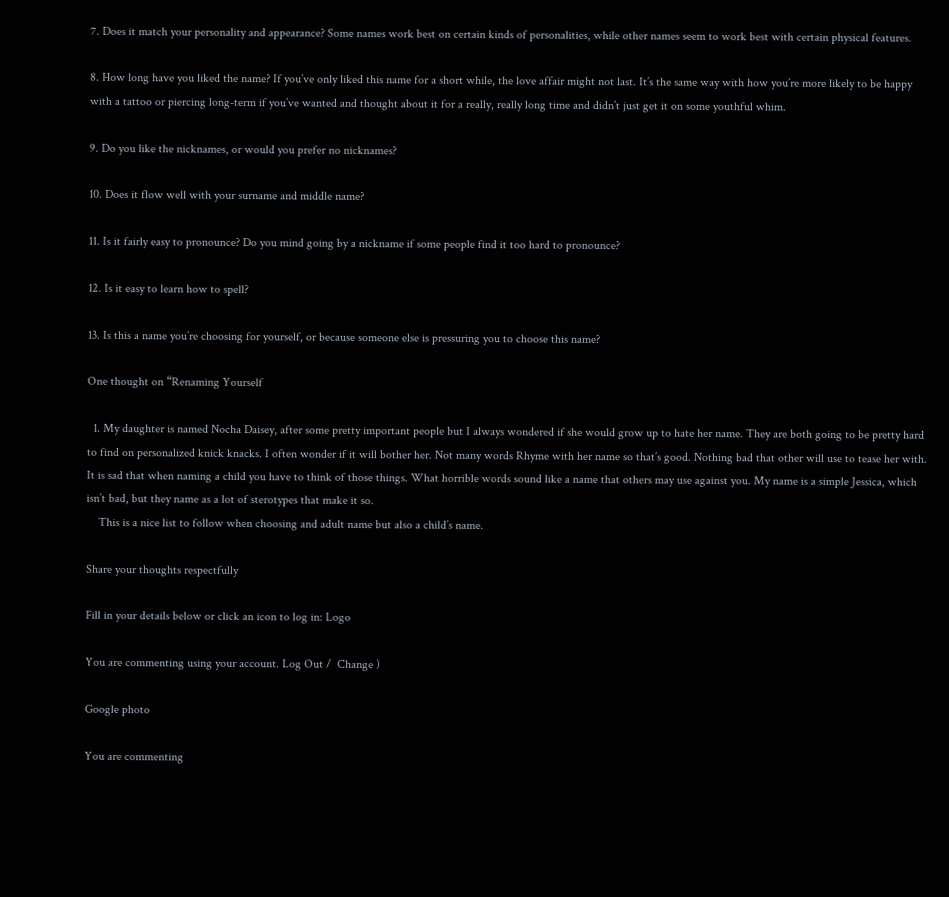7. Does it match your personality and appearance? Some names work best on certain kinds of personalities, while other names seem to work best with certain physical features.

8. How long have you liked the name? If you’ve only liked this name for a short while, the love affair might not last. It’s the same way with how you’re more likely to be happy with a tattoo or piercing long-term if you’ve wanted and thought about it for a really, really long time and didn’t just get it on some youthful whim.

9. Do you like the nicknames, or would you prefer no nicknames?

10. Does it flow well with your surname and middle name?

11. Is it fairly easy to pronounce? Do you mind going by a nickname if some people find it too hard to pronounce?

12. Is it easy to learn how to spell?

13. Is this a name you’re choosing for yourself, or because someone else is pressuring you to choose this name?

One thought on “Renaming Yourself

  1. My daughter is named Nocha Daisey, after some pretty important people but I always wondered if she would grow up to hate her name. They are both going to be pretty hard to find on personalized knick knacks. I often wonder if it will bother her. Not many words Rhyme with her name so that’s good. Nothing bad that other will use to tease her with. It is sad that when naming a child you have to think of those things. What horrible words sound like a name that others may use against you. My name is a simple Jessica, which isn’t bad, but they name as a lot of sterotypes that make it so.
    This is a nice list to follow when choosing and adult name but also a child’s name.

Share your thoughts respectfully

Fill in your details below or click an icon to log in: Logo

You are commenting using your account. Log Out /  Change )

Google photo

You are commenting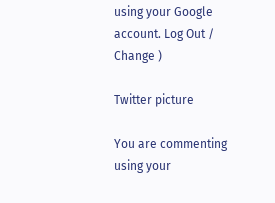using your Google account. Log Out /  Change )

Twitter picture

You are commenting using your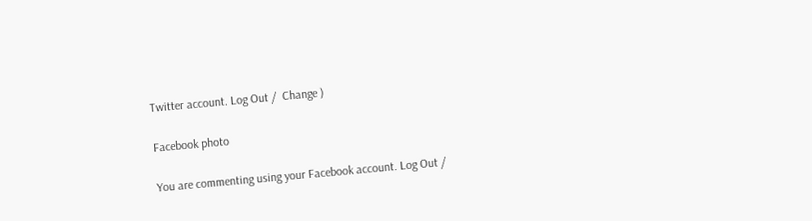Twitter account. Log Out /  Change )

Facebook photo

You are commenting using your Facebook account. Log Out /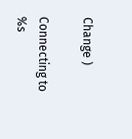Change )

Connecting to %s